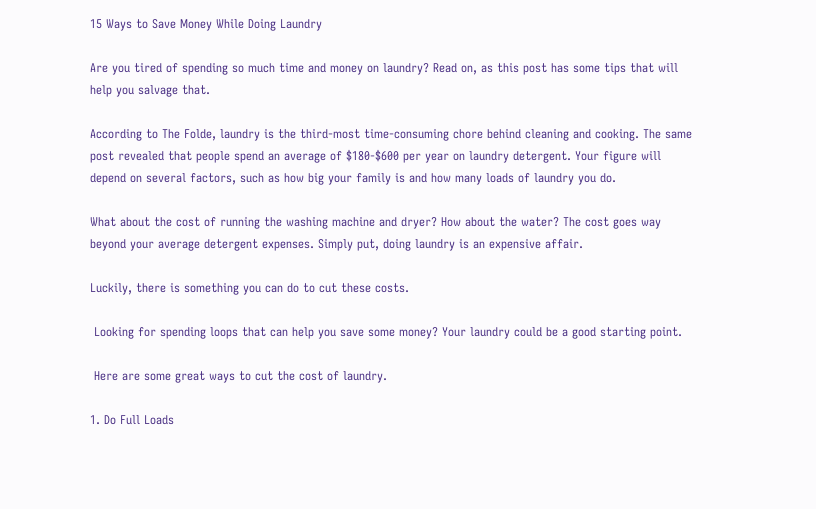15 Ways to Save Money While Doing Laundry

Are you tired of spending so much time and money on laundry? Read on, as this post has some tips that will help you salvage that.

According to The Folde, laundry is the third-most time-consuming chore behind cleaning and cooking. The same post revealed that people spend an average of $180-$600 per year on laundry detergent. Your figure will depend on several factors, such as how big your family is and how many loads of laundry you do.

What about the cost of running the washing machine and dryer? How about the water? The cost goes way beyond your average detergent expenses. Simply put, doing laundry is an expensive affair.

Luckily, there is something you can do to cut these costs.

 Looking for spending loops that can help you save some money? Your laundry could be a good starting point.

 Here are some great ways to cut the cost of laundry.

1. Do Full Loads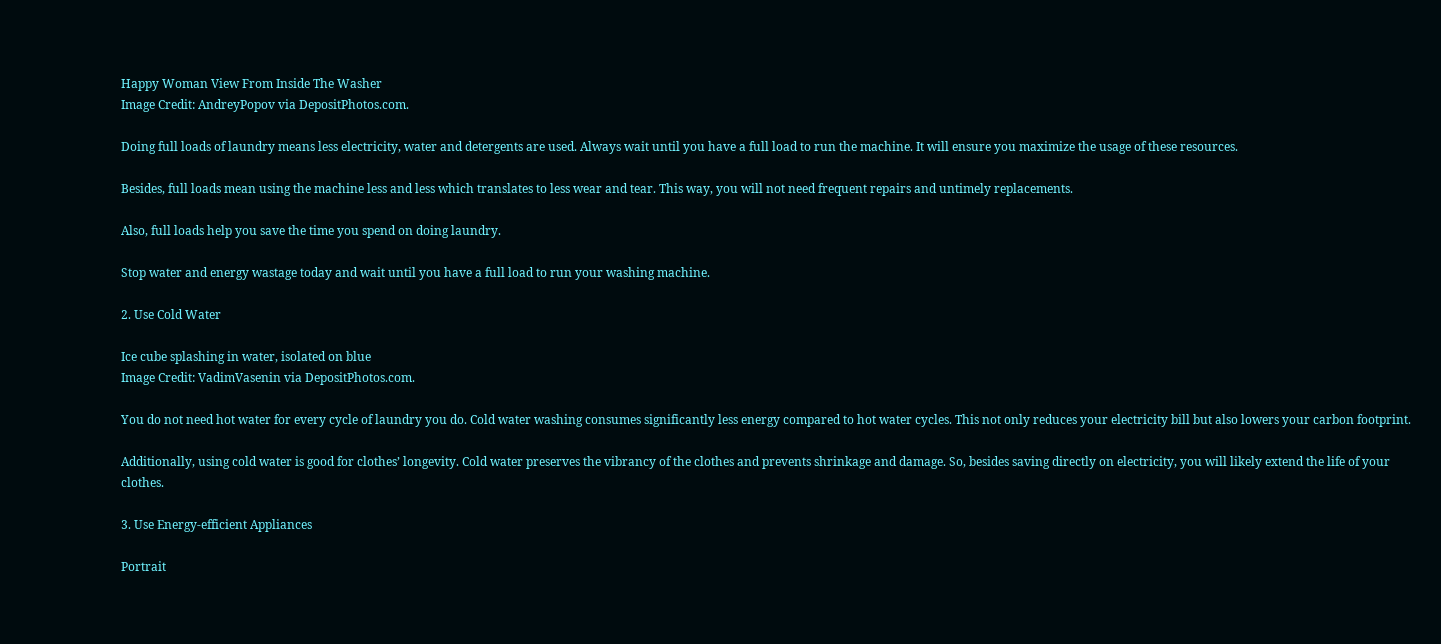Happy Woman View From Inside The Washer
Image Credit: AndreyPopov via DepositPhotos.com.

Doing full loads of laundry means less electricity, water and detergents are used. Always wait until you have a full load to run the machine. It will ensure you maximize the usage of these resources.

Besides, full loads mean using the machine less and less which translates to less wear and tear. This way, you will not need frequent repairs and untimely replacements.

Also, full loads help you save the time you spend on doing laundry.

Stop water and energy wastage today and wait until you have a full load to run your washing machine.

2. Use Cold Water

Ice cube splashing in water, isolated on blue
Image Credit: VadimVasenin via DepositPhotos.com.

You do not need hot water for every cycle of laundry you do. Cold water washing consumes significantly less energy compared to hot water cycles. This not only reduces your electricity bill but also lowers your carbon footprint.

Additionally, using cold water is good for clothes’ longevity. Cold water preserves the vibrancy of the clothes and prevents shrinkage and damage. So, besides saving directly on electricity, you will likely extend the life of your clothes.

3. Use Energy-efficient Appliances

Portrait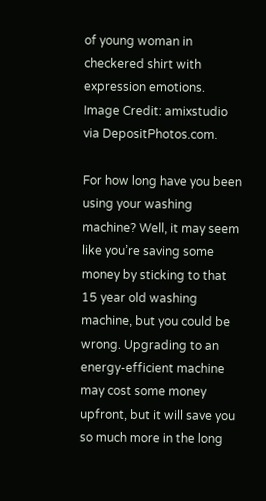of young woman in checkered shirt with expression emotions.
Image Credit: amixstudio via DepositPhotos.com.

For how long have you been using your washing machine? Well, it may seem like you’re saving some money by sticking to that 15 year old washing machine, but you could be wrong. Upgrading to an energy-efficient machine may cost some money upfront, but it will save you so much more in the long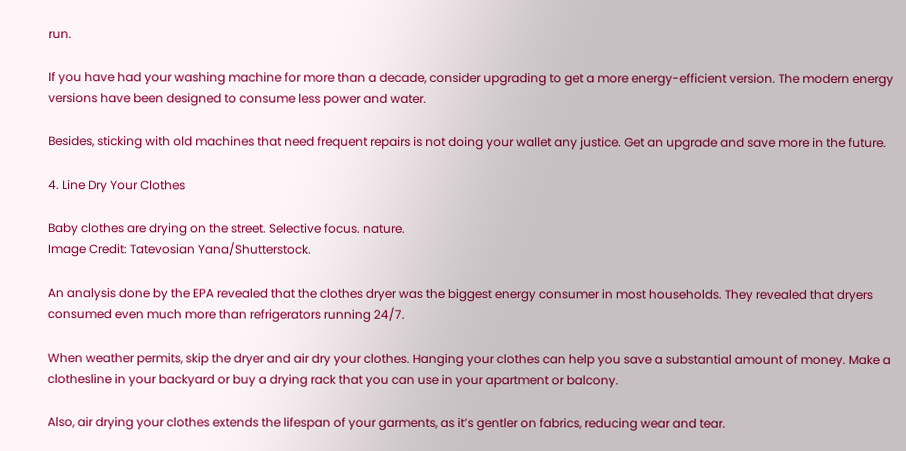run.

If you have had your washing machine for more than a decade, consider upgrading to get a more energy-efficient version. The modern energy versions have been designed to consume less power and water.

Besides, sticking with old machines that need frequent repairs is not doing your wallet any justice. Get an upgrade and save more in the future.

4. Line Dry Your Clothes

Baby clothes are drying on the street. Selective focus. nature.
Image Credit: Tatevosian Yana/Shutterstock.

An analysis done by the EPA revealed that the clothes dryer was the biggest energy consumer in most households. They revealed that dryers consumed even much more than refrigerators running 24/7.

When weather permits, skip the dryer and air dry your clothes. Hanging your clothes can help you save a substantial amount of money. Make a clothesline in your backyard or buy a drying rack that you can use in your apartment or balcony.

Also, air drying your clothes extends the lifespan of your garments, as it’s gentler on fabrics, reducing wear and tear.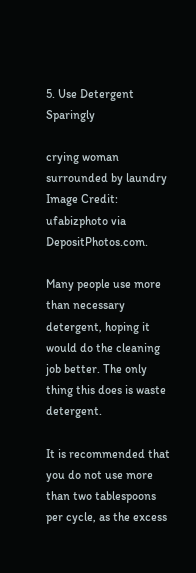5. Use Detergent Sparingly

crying woman surrounded by laundry
Image Credit: ufabizphoto via DepositPhotos.com.

Many people use more than necessary detergent, hoping it would do the cleaning job better. The only thing this does is waste detergent.

It is recommended that you do not use more than two tablespoons per cycle, as the excess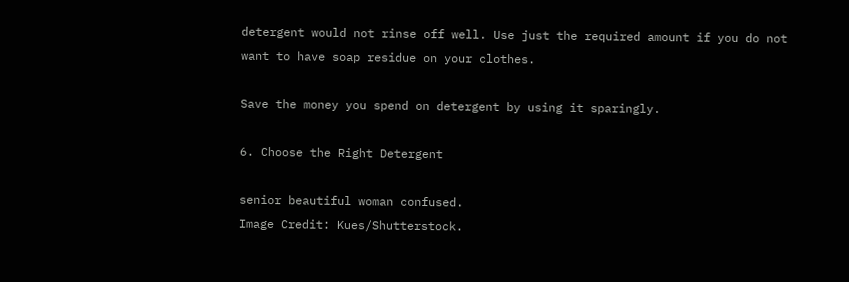detergent would not rinse off well. Use just the required amount if you do not want to have soap residue on your clothes.

Save the money you spend on detergent by using it sparingly.

6. Choose the Right Detergent

senior beautiful woman confused.
Image Credit: Kues/Shutterstock.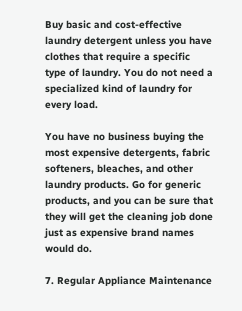Buy basic and cost-effective laundry detergent unless you have clothes that require a specific type of laundry. You do not need a specialized kind of laundry for every load.

You have no business buying the most expensive detergents, fabric softeners, bleaches, and other laundry products. Go for generic products, and you can be sure that they will get the cleaning job done just as expensive brand names would do.

7. Regular Appliance Maintenance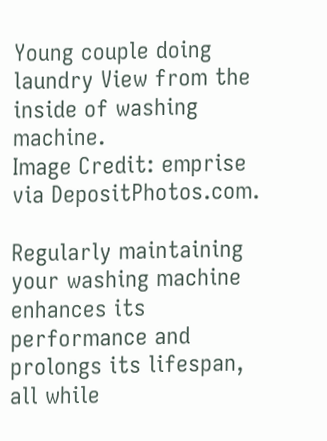Young couple doing laundry View from the inside of washing machine.
Image Credit: emprise via DepositPhotos.com.

Regularly maintaining your washing machine enhances its performance and prolongs its lifespan, all while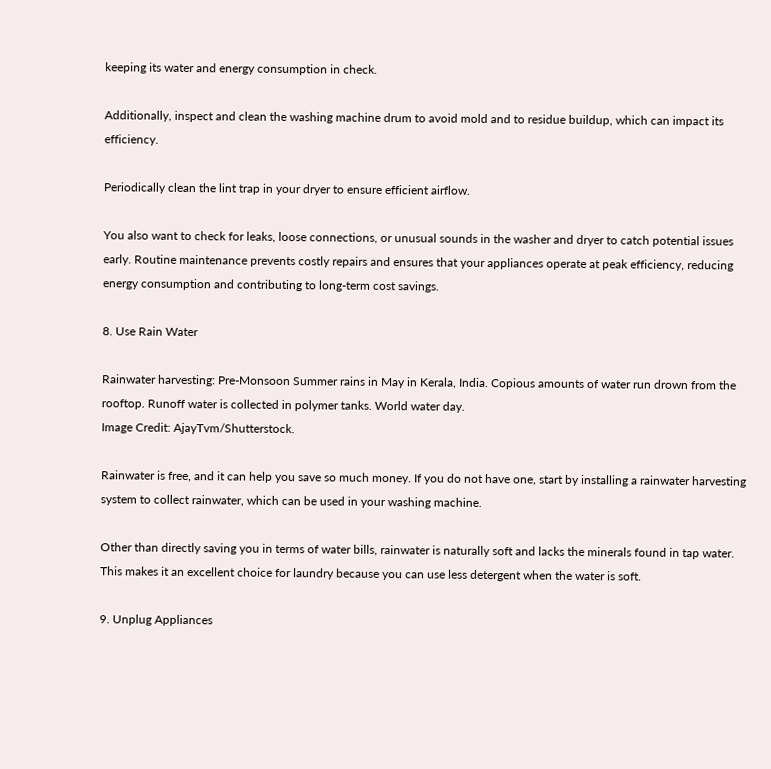keeping its water and energy consumption in check.

Additionally, inspect and clean the washing machine drum to avoid mold and to residue buildup, which can impact its efficiency.

Periodically clean the lint trap in your dryer to ensure efficient airflow.

You also want to check for leaks, loose connections, or unusual sounds in the washer and dryer to catch potential issues early. Routine maintenance prevents costly repairs and ensures that your appliances operate at peak efficiency, reducing energy consumption and contributing to long-term cost savings.

8. Use Rain Water

Rainwater harvesting: Pre-Monsoon Summer rains in May in Kerala, India. Copious amounts of water run drown from the rooftop. Runoff water is collected in polymer tanks. World water day.
Image Credit: AjayTvm/Shutterstock.

Rainwater is free, and it can help you save so much money. If you do not have one, start by installing a rainwater harvesting system to collect rainwater, which can be used in your washing machine.

Other than directly saving you in terms of water bills, rainwater is naturally soft and lacks the minerals found in tap water. This makes it an excellent choice for laundry because you can use less detergent when the water is soft.

9. Unplug Appliances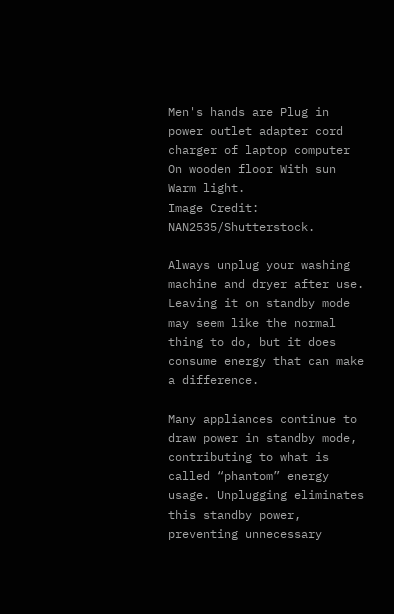Men's hands are Plug in power outlet adapter cord charger of laptop computer On wooden floor With sun Warm light.
Image Credit: NAN2535/Shutterstock.

Always unplug your washing machine and dryer after use. Leaving it on standby mode may seem like the normal thing to do, but it does consume energy that can make a difference.

Many appliances continue to draw power in standby mode, contributing to what is called “phantom” energy usage. Unplugging eliminates this standby power, preventing unnecessary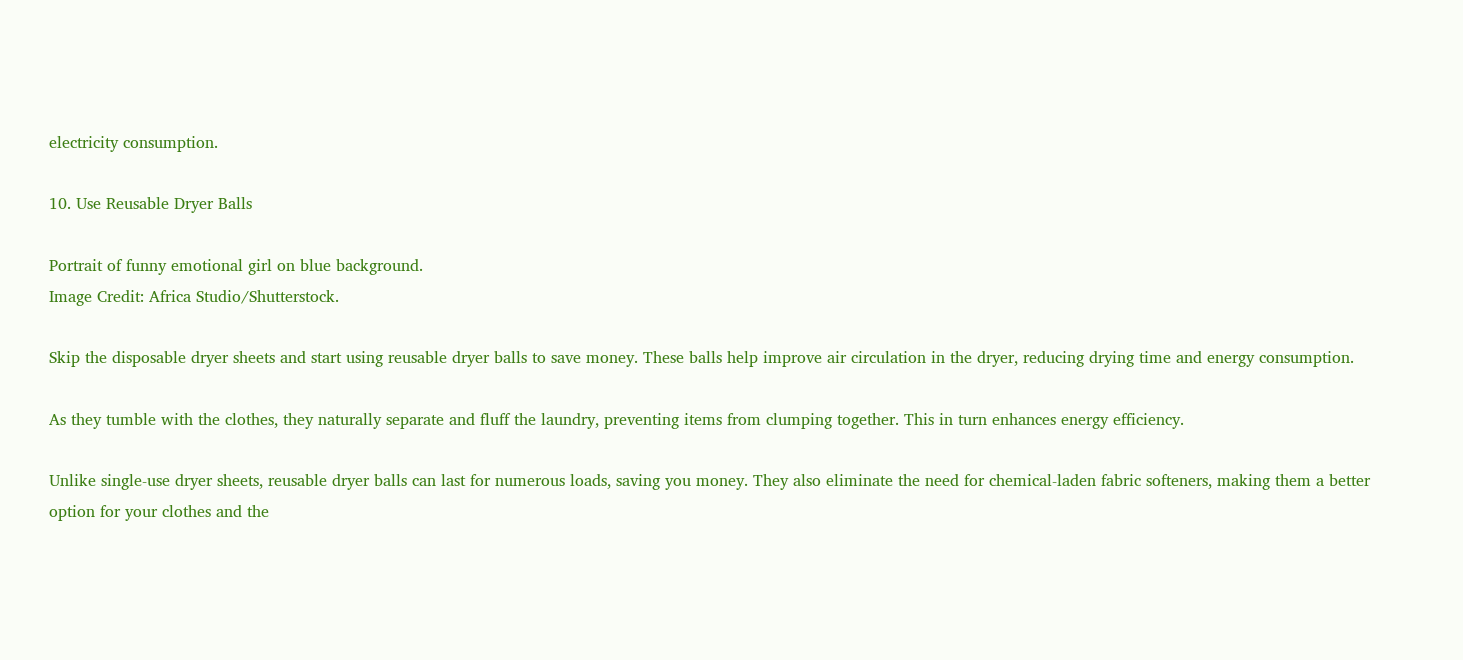electricity consumption.

10. Use Reusable Dryer Balls

Portrait of funny emotional girl on blue background.
Image Credit: Africa Studio/Shutterstock.

Skip the disposable dryer sheets and start using reusable dryer balls to save money. These balls help improve air circulation in the dryer, reducing drying time and energy consumption.

As they tumble with the clothes, they naturally separate and fluff the laundry, preventing items from clumping together. This in turn enhances energy efficiency.

Unlike single-use dryer sheets, reusable dryer balls can last for numerous loads, saving you money. They also eliminate the need for chemical-laden fabric softeners, making them a better option for your clothes and the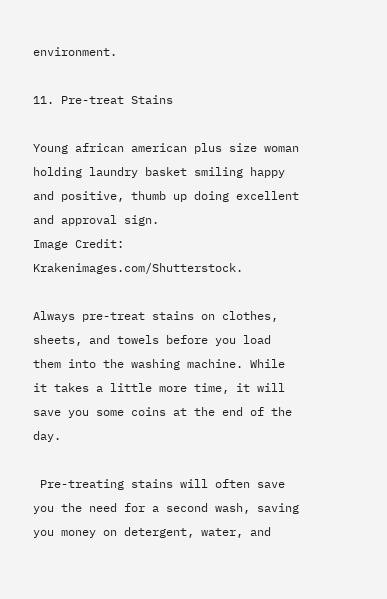environment.

11. Pre-treat Stains

Young african american plus size woman holding laundry basket smiling happy and positive, thumb up doing excellent and approval sign.
Image Credit: Krakenimages.com/Shutterstock.

Always pre-treat stains on clothes, sheets, and towels before you load them into the washing machine. While it takes a little more time, it will save you some coins at the end of the day.

 Pre-treating stains will often save you the need for a second wash, saving you money on detergent, water, and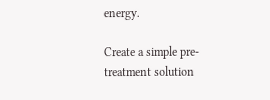energy.

Create a simple pre-treatment solution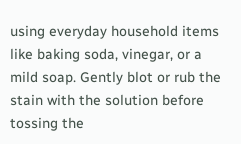using everyday household items like baking soda, vinegar, or a mild soap. Gently blot or rub the stain with the solution before tossing the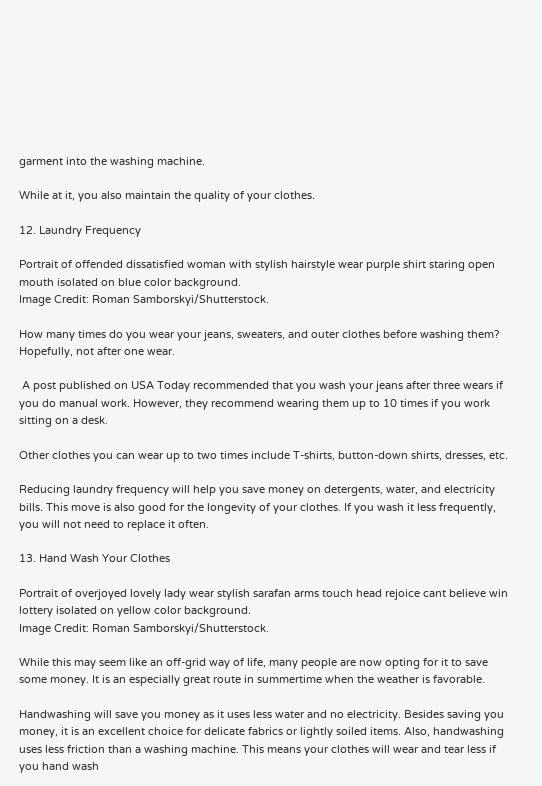garment into the washing machine.

While at it, you also maintain the quality of your clothes.

12. Laundry Frequency

Portrait of offended dissatisfied woman with stylish hairstyle wear purple shirt staring open mouth isolated on blue color background.
Image Credit: Roman Samborskyi/Shutterstock.

How many times do you wear your jeans, sweaters, and outer clothes before washing them? Hopefully, not after one wear.

 A post published on USA Today recommended that you wash your jeans after three wears if you do manual work. However, they recommend wearing them up to 10 times if you work sitting on a desk.

Other clothes you can wear up to two times include T-shirts, button-down shirts, dresses, etc.

Reducing laundry frequency will help you save money on detergents, water, and electricity bills. This move is also good for the longevity of your clothes. If you wash it less frequently, you will not need to replace it often.

13. Hand Wash Your Clothes

Portrait of overjoyed lovely lady wear stylish sarafan arms touch head rejoice cant believe win lottery isolated on yellow color background.
Image Credit: Roman Samborskyi/Shutterstock.

While this may seem like an off-grid way of life, many people are now opting for it to save some money. It is an especially great route in summertime when the weather is favorable.

Handwashing will save you money as it uses less water and no electricity. Besides saving you money, it is an excellent choice for delicate fabrics or lightly soiled items. Also, handwashing uses less friction than a washing machine. This means your clothes will wear and tear less if you hand wash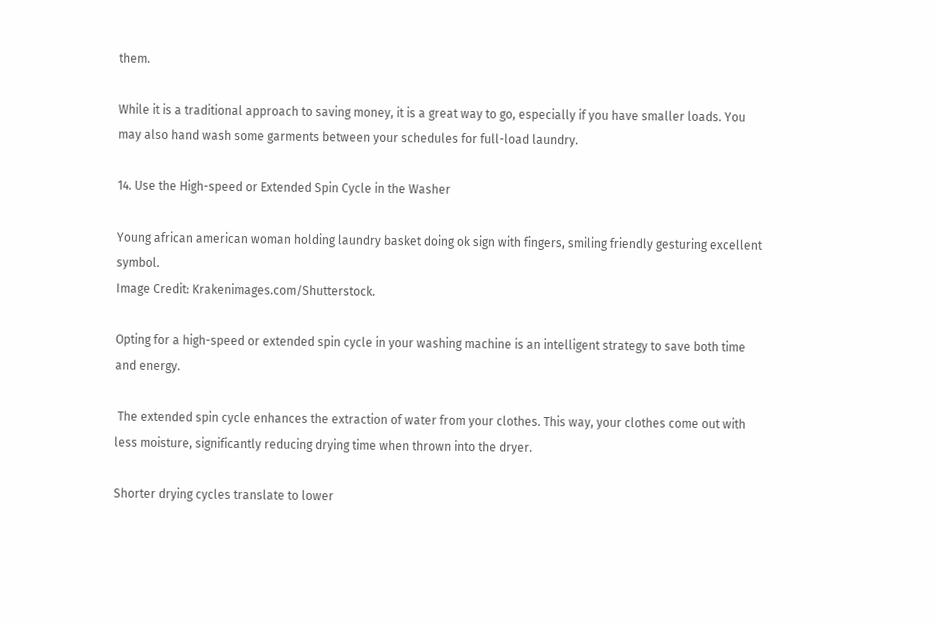them.

While it is a traditional approach to saving money, it is a great way to go, especially if you have smaller loads. You may also hand wash some garments between your schedules for full-load laundry.

14. Use the High-speed or Extended Spin Cycle in the Washer

Young african american woman holding laundry basket doing ok sign with fingers, smiling friendly gesturing excellent symbol.
Image Credit: Krakenimages.com/Shutterstock.

Opting for a high-speed or extended spin cycle in your washing machine is an intelligent strategy to save both time and energy.

 The extended spin cycle enhances the extraction of water from your clothes. This way, your clothes come out with less moisture, significantly reducing drying time when thrown into the dryer.

Shorter drying cycles translate to lower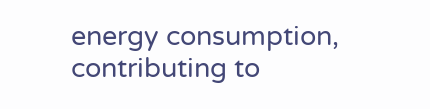energy consumption, contributing to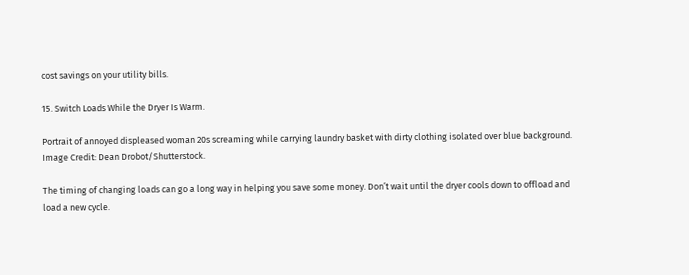cost savings on your utility bills.

15. Switch Loads While the Dryer Is Warm.

Portrait of annoyed displeased woman 20s screaming while carrying laundry basket with dirty clothing isolated over blue background.
Image Credit: Dean Drobot/Shutterstock.

The timing of changing loads can go a long way in helping you save some money. Don’t wait until the dryer cools down to offload and load a new cycle.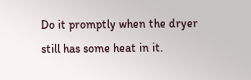Do it promptly when the dryer still has some heat in it.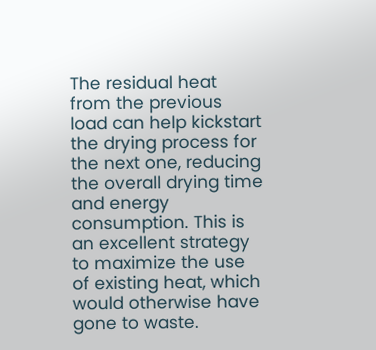The residual heat from the previous load can help kickstart the drying process for the next one, reducing the overall drying time and energy consumption. This is an excellent strategy to maximize the use of existing heat, which would otherwise have gone to waste.